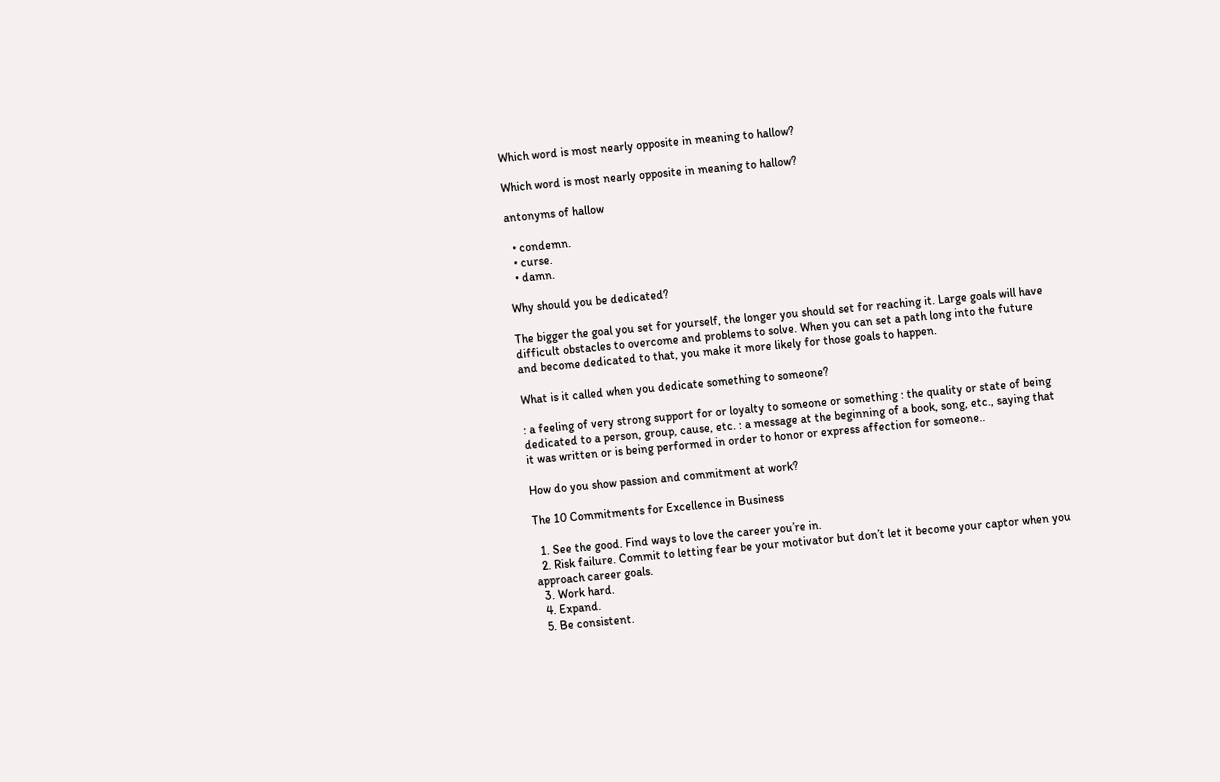Which word is most nearly opposite in meaning to hallow?

Which word is most nearly opposite in meaning to hallow?

antonyms of hallow

  • condemn.
  • curse.
  • damn.

Why should you be dedicated?

The bigger the goal you set for yourself, the longer you should set for reaching it. Large goals will have difficult obstacles to overcome and problems to solve. When you can set a path long into the future and become dedicated to that, you make it more likely for those goals to happen.

What is it called when you dedicate something to someone?

: a feeling of very strong support for or loyalty to someone or something : the quality or state of being dedicated to a person, group, cause, etc. : a message at the beginning of a book, song, etc., saying that it was written or is being performed in order to honor or express affection for someone..

How do you show passion and commitment at work?

The 10 Commitments for Excellence in Business

  1. See the good. Find ways to love the career you’re in.
  2. Risk failure. Commit to letting fear be your motivator but don’t let it become your captor when you approach career goals.
  3. Work hard.
  4. Expand.
  5. Be consistent.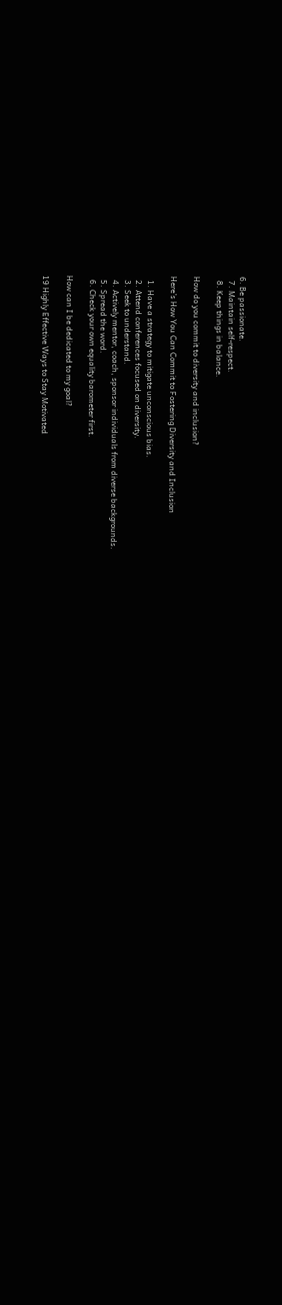6. Be passionate.
  7. Maintain self-respect.
  8. Keep things in balance.

How do you commit to diversity and inclusion?

Here’s How You Can Commit to Fostering Diversity and Inclusion

  1. Have a strategy to mitigate unconscious bias.
  2. Attend conferences focused on diversity.
  3. Seek to understand.
  4. Actively mentor, coach, sponsor individuals from diverse backgrounds.
  5. Spread the word.
  6. Check your own equality barometer first.

How can I be dedicated to my goal?

19 Highly Effective Ways to Stay Motivated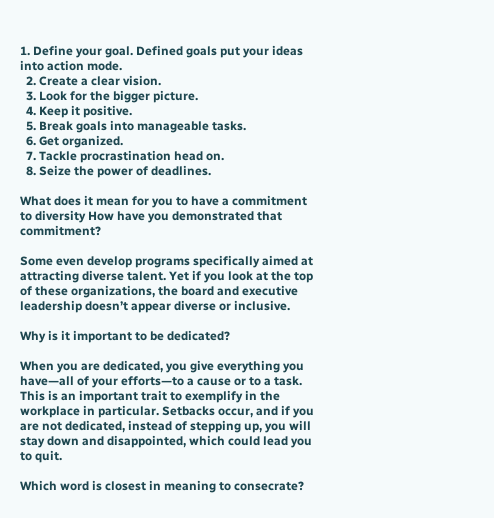1. Define your goal. Defined goals put your ideas into action mode.
  2. Create a clear vision.
  3. Look for the bigger picture.
  4. Keep it positive.
  5. Break goals into manageable tasks.
  6. Get organized.
  7. Tackle procrastination head on.
  8. Seize the power of deadlines.

What does it mean for you to have a commitment to diversity How have you demonstrated that commitment?

Some even develop programs specifically aimed at attracting diverse talent. Yet if you look at the top of these organizations, the board and executive leadership doesn’t appear diverse or inclusive.

Why is it important to be dedicated?

When you are dedicated, you give everything you have—all of your efforts—to a cause or to a task. This is an important trait to exemplify in the workplace in particular. Setbacks occur, and if you are not dedicated, instead of stepping up, you will stay down and disappointed, which could lead you to quit.

Which word is closest in meaning to consecrate?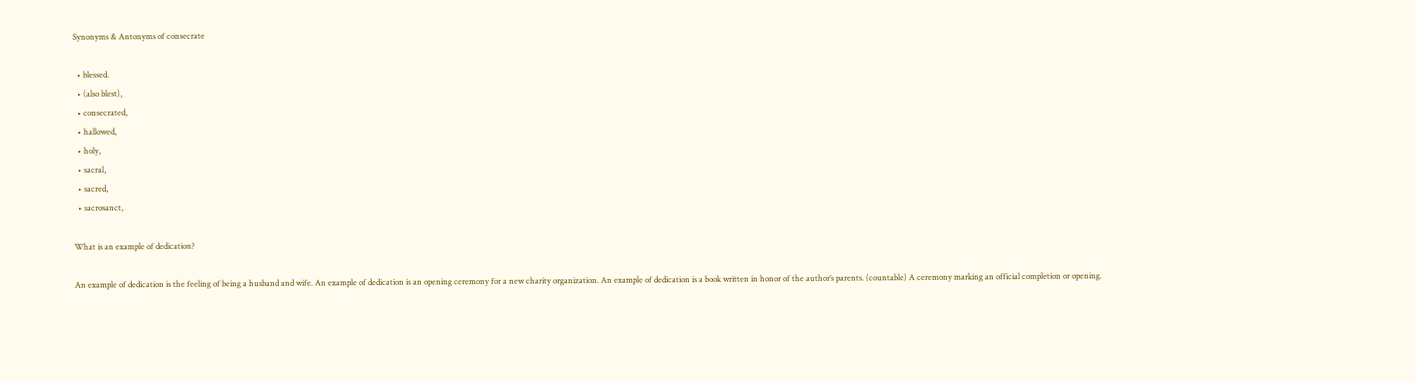Synonyms & Antonyms of consecrate

  • blessed.
  • (also blest),
  • consecrated,
  • hallowed,
  • holy,
  • sacral,
  • sacred,
  • sacrosanct,

What is an example of dedication?

An example of dedication is the feeling of being a husband and wife. An example of dedication is an opening ceremony for a new charity organization. An example of dedication is a book written in honor of the author’s parents. (countable) A ceremony marking an official completion or opening.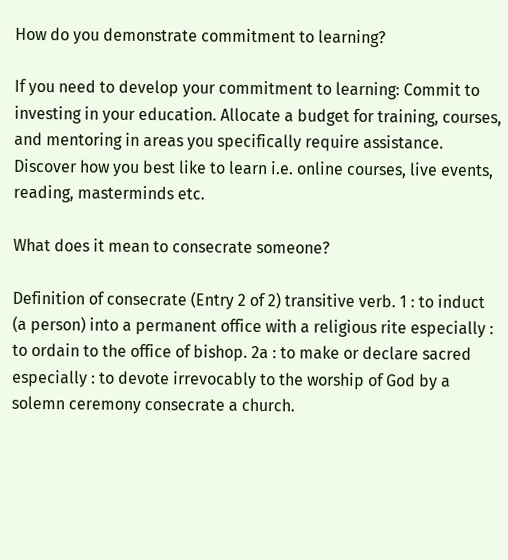How do you demonstrate commitment to learning?

If you need to develop your commitment to learning: Commit to investing in your education. Allocate a budget for training, courses, and mentoring in areas you specifically require assistance. Discover how you best like to learn i.e. online courses, live events, reading, masterminds etc.

What does it mean to consecrate someone?

Definition of consecrate (Entry 2 of 2) transitive verb. 1 : to induct (a person) into a permanent office with a religious rite especially : to ordain to the office of bishop. 2a : to make or declare sacred especially : to devote irrevocably to the worship of God by a solemn ceremony consecrate a church.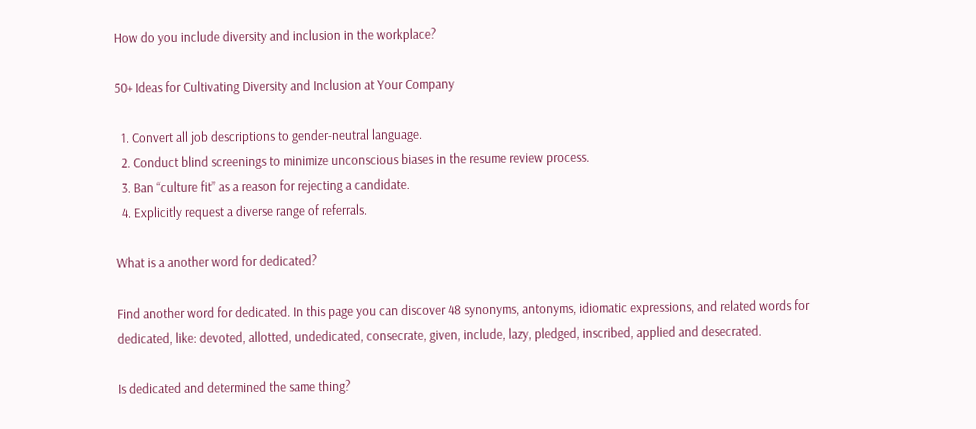How do you include diversity and inclusion in the workplace?

50+ Ideas for Cultivating Diversity and Inclusion at Your Company

  1. Convert all job descriptions to gender-neutral language.
  2. Conduct blind screenings to minimize unconscious biases in the resume review process.
  3. Ban “culture fit” as a reason for rejecting a candidate.
  4. Explicitly request a diverse range of referrals.

What is a another word for dedicated?

Find another word for dedicated. In this page you can discover 48 synonyms, antonyms, idiomatic expressions, and related words for dedicated, like: devoted, allotted, undedicated, consecrate, given, include, lazy, pledged, inscribed, applied and desecrated.

Is dedicated and determined the same thing?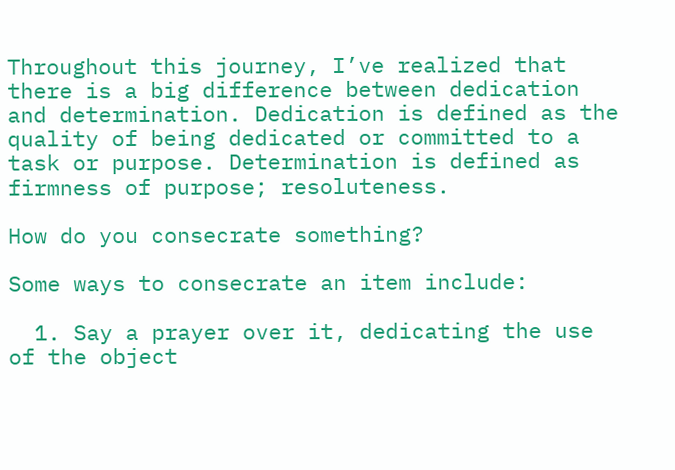Throughout this journey, I’ve realized that there is a big difference between dedication and determination. Dedication is defined as the quality of being dedicated or committed to a task or purpose. Determination is defined as firmness of purpose; resoluteness.

How do you consecrate something?

Some ways to consecrate an item include:

  1. Say a prayer over it, dedicating the use of the object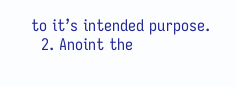to it’s intended purpose.
  2. Anoint the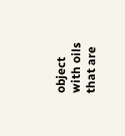object with oils that are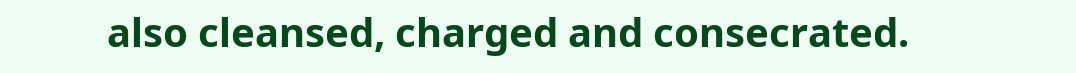also cleansed, charged and consecrated.